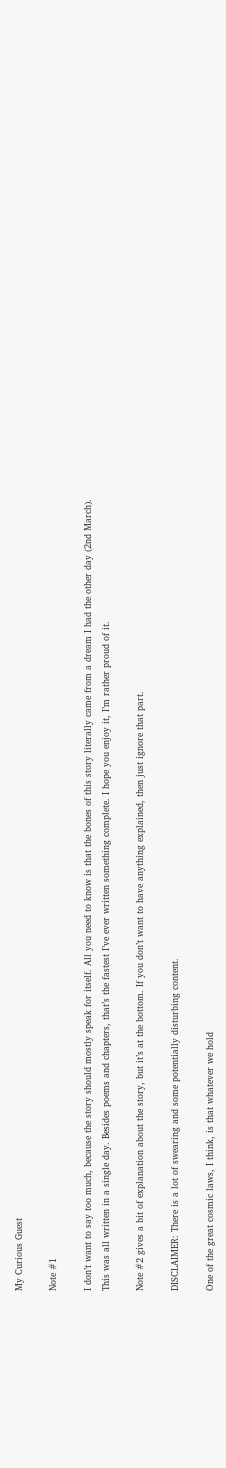My Curious Guest

Note #1

I don’t want to say too much, because the story should mostly speak for itself. All you need to know is that the bones of this story literally came from a dream I had the other day (2nd March). This was all written in a single day. Besides poems and chapters, that’s the fastest I’ve ever written something complete. I hope you enjoy it, I’m rather proud of it.

Note #2 gives a bit of explanation about the story, but it’s at the bottom. If you don’t want to have anything explained, then just ignore that part.

DISCLAIMER: There is a lot of swearing and some potentially disturbing content.

One of the great cosmic laws, I think, is that whatever we hold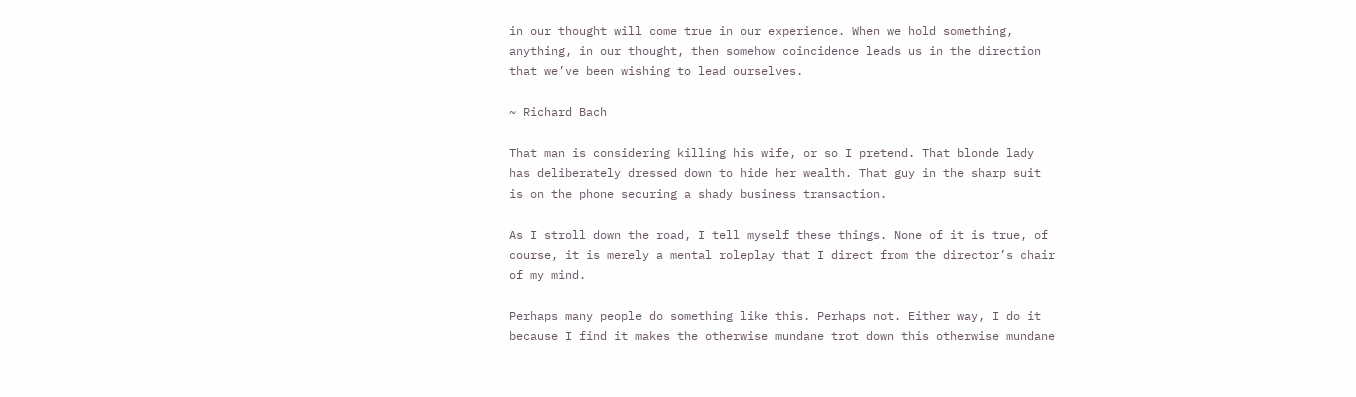in our thought will come true in our experience. When we hold something, anything, in our thought, then somehow coincidence leads us in the direction that we’ve been wishing to lead ourselves.

~ Richard Bach

That man is considering killing his wife, or so I pretend. That blonde lady has deliberately dressed down to hide her wealth. That guy in the sharp suit is on the phone securing a shady business transaction.

As I stroll down the road, I tell myself these things. None of it is true, of course, it is merely a mental roleplay that I direct from the director’s chair of my mind.

Perhaps many people do something like this. Perhaps not. Either way, I do it because I find it makes the otherwise mundane trot down this otherwise mundane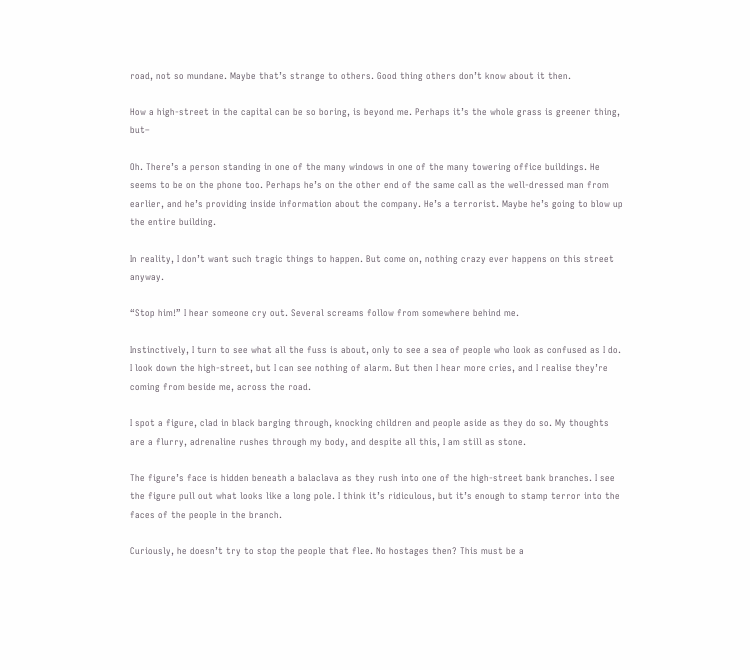road, not so mundane. Maybe that’s strange to others. Good thing others don’t know about it then.

How a high-street in the capital can be so boring, is beyond me. Perhaps it’s the whole grass is greener thing, but–

Oh. There’s a person standing in one of the many windows in one of the many towering office buildings. He seems to be on the phone too. Perhaps he’s on the other end of the same call as the well-dressed man from earlier, and he’s providing inside information about the company. He’s a terrorist. Maybe he’s going to blow up the entire building.

In reality, I don’t want such tragic things to happen. But come on, nothing crazy ever happens on this street anyway.

“Stop him!” I hear someone cry out. Several screams follow from somewhere behind me.

Instinctively, I turn to see what all the fuss is about, only to see a sea of people who look as confused as I do. I look down the high-street, but I can see nothing of alarm. But then I hear more cries, and I realise they’re coming from beside me, across the road.

I spot a figure, clad in black barging through, knocking children and people aside as they do so. My thoughts are a flurry, adrenaline rushes through my body, and despite all this, I am still as stone.

The figure’s face is hidden beneath a balaclava as they rush into one of the high-street bank branches. I see the figure pull out what looks like a long pole. I think it’s ridiculous, but it’s enough to stamp terror into the faces of the people in the branch.

Curiously, he doesn’t try to stop the people that flee. No hostages then? This must be a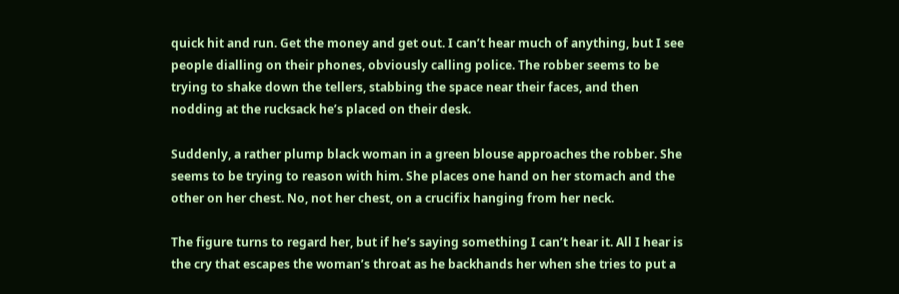quick hit and run. Get the money and get out. I can’t hear much of anything, but I see people dialling on their phones, obviously calling police. The robber seems to be trying to shake down the tellers, stabbing the space near their faces, and then nodding at the rucksack he’s placed on their desk.

Suddenly, a rather plump black woman in a green blouse approaches the robber. She seems to be trying to reason with him. She places one hand on her stomach and the other on her chest. No, not her chest, on a crucifix hanging from her neck.

The figure turns to regard her, but if he’s saying something I can’t hear it. All I hear is the cry that escapes the woman’s throat as he backhands her when she tries to put a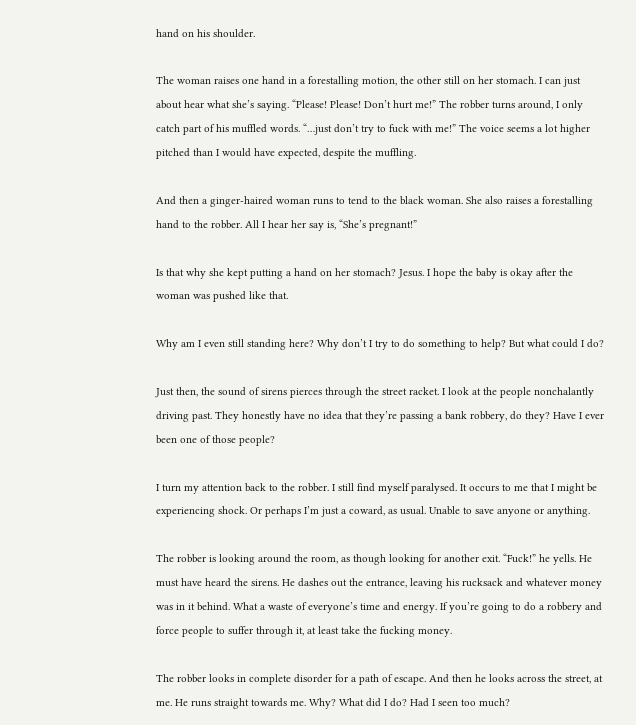hand on his shoulder.

The woman raises one hand in a forestalling motion, the other still on her stomach. I can just about hear what she’s saying. “Please! Please! Don’t hurt me!” The robber turns around, I only catch part of his muffled words. “…just don’t try to fuck with me!” The voice seems a lot higher pitched than I would have expected, despite the muffling.

And then a ginger-haired woman runs to tend to the black woman. She also raises a forestalling hand to the robber. All I hear her say is, “She’s pregnant!”

Is that why she kept putting a hand on her stomach? Jesus. I hope the baby is okay after the woman was pushed like that.

Why am I even still standing here? Why don’t I try to do something to help? But what could I do?

Just then, the sound of sirens pierces through the street racket. I look at the people nonchalantly driving past. They honestly have no idea that they’re passing a bank robbery, do they? Have I ever been one of those people?

I turn my attention back to the robber. I still find myself paralysed. It occurs to me that I might be experiencing shock. Or perhaps I’m just a coward, as usual. Unable to save anyone or anything.

The robber is looking around the room, as though looking for another exit. “Fuck!” he yells. He must have heard the sirens. He dashes out the entrance, leaving his rucksack and whatever money was in it behind. What a waste of everyone’s time and energy. If you’re going to do a robbery and force people to suffer through it, at least take the fucking money.

The robber looks in complete disorder for a path of escape. And then he looks across the street, at me. He runs straight towards me. Why? What did I do? Had I seen too much?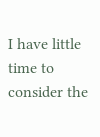I have little time to consider the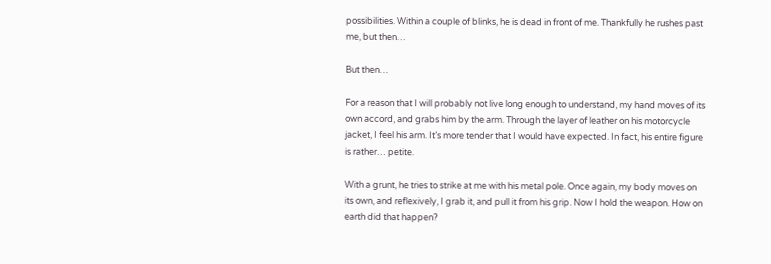possibilities. Within a couple of blinks, he is dead in front of me. Thankfully he rushes past me, but then…

But then…

For a reason that I will probably not live long enough to understand, my hand moves of its own accord, and grabs him by the arm. Through the layer of leather on his motorcycle jacket, I feel his arm. It’s more tender that I would have expected. In fact, his entire figure is rather… petite.

With a grunt, he tries to strike at me with his metal pole. Once again, my body moves on its own, and reflexively, I grab it, and pull it from his grip. Now I hold the weapon. How on earth did that happen?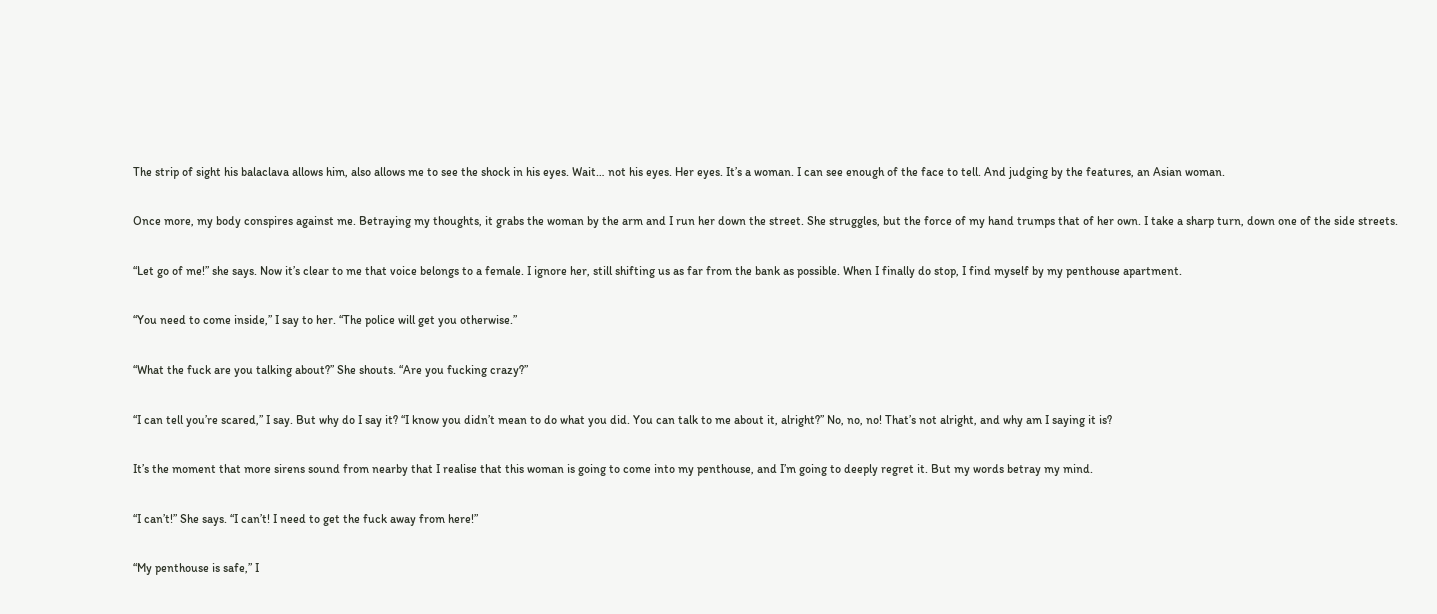The strip of sight his balaclava allows him, also allows me to see the shock in his eyes. Wait… not his eyes. Her eyes. It’s a woman. I can see enough of the face to tell. And judging by the features, an Asian woman.

Once more, my body conspires against me. Betraying my thoughts, it grabs the woman by the arm and I run her down the street. She struggles, but the force of my hand trumps that of her own. I take a sharp turn, down one of the side streets.

“Let go of me!” she says. Now it’s clear to me that voice belongs to a female. I ignore her, still shifting us as far from the bank as possible. When I finally do stop, I find myself by my penthouse apartment.

“You need to come inside,” I say to her. “The police will get you otherwise.”

“What the fuck are you talking about?” She shouts. “Are you fucking crazy?”

“I can tell you’re scared,” I say. But why do I say it? “I know you didn’t mean to do what you did. You can talk to me about it, alright?” No, no, no! That’s not alright, and why am I saying it is?

It’s the moment that more sirens sound from nearby that I realise that this woman is going to come into my penthouse, and I’m going to deeply regret it. But my words betray my mind.

“I can’t!” She says. “I can’t! I need to get the fuck away from here!”

“My penthouse is safe,” I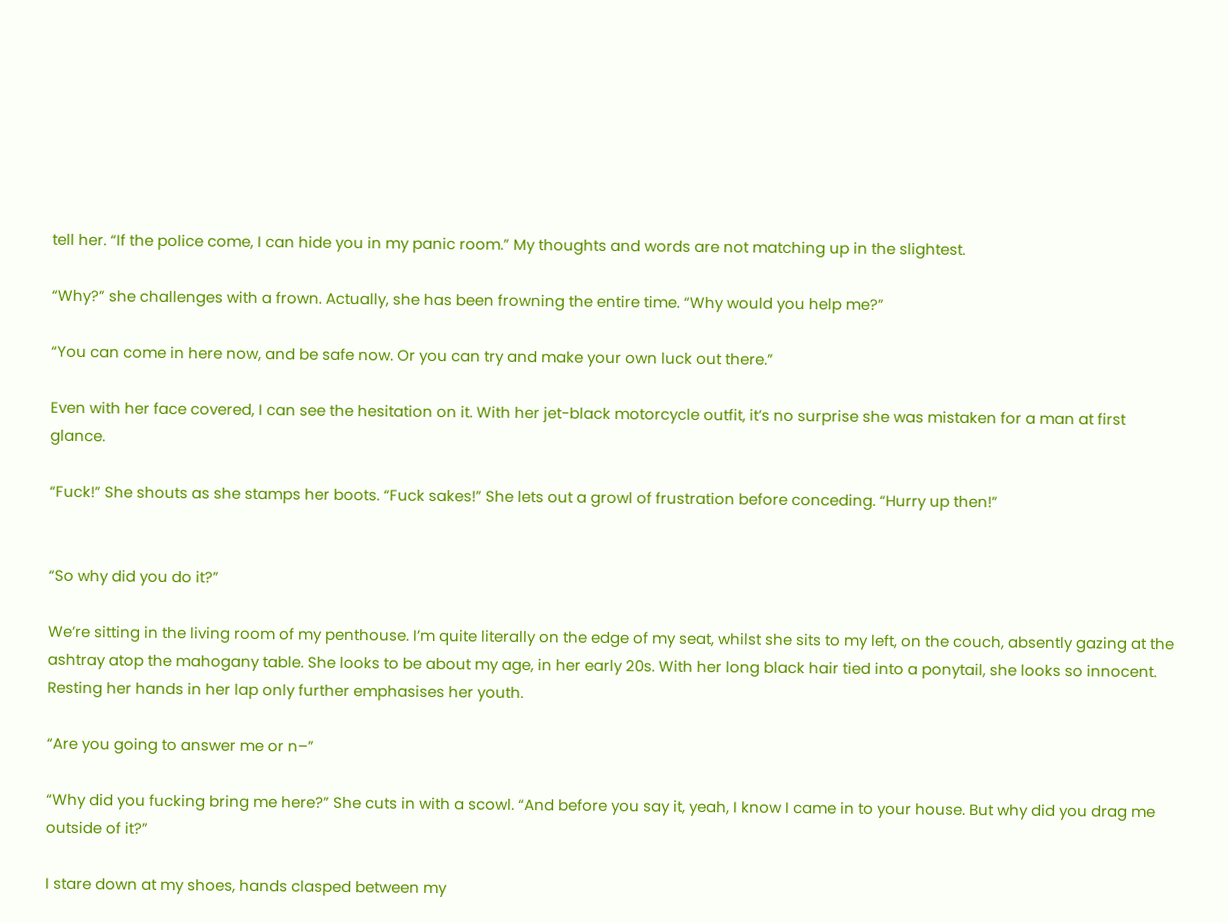tell her. “If the police come, I can hide you in my panic room.” My thoughts and words are not matching up in the slightest.

“Why?” she challenges with a frown. Actually, she has been frowning the entire time. “Why would you help me?”

“You can come in here now, and be safe now. Or you can try and make your own luck out there.”

Even with her face covered, I can see the hesitation on it. With her jet-black motorcycle outfit, it’s no surprise she was mistaken for a man at first glance.

“Fuck!” She shouts as she stamps her boots. “Fuck sakes!” She lets out a growl of frustration before conceding. “Hurry up then!”


“So why did you do it?”

We’re sitting in the living room of my penthouse. I’m quite literally on the edge of my seat, whilst she sits to my left, on the couch, absently gazing at the ashtray atop the mahogany table. She looks to be about my age, in her early 20s. With her long black hair tied into a ponytail, she looks so innocent. Resting her hands in her lap only further emphasises her youth.

“Are you going to answer me or n–”

“Why did you fucking bring me here?” She cuts in with a scowl. “And before you say it, yeah, I know I came in to your house. But why did you drag me outside of it?”

I stare down at my shoes, hands clasped between my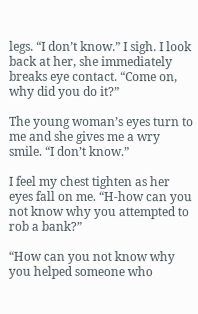legs. “I don’t know.” I sigh. I look back at her, she immediately breaks eye contact. “Come on, why did you do it?”

The young woman’s eyes turn to me and she gives me a wry smile. “I don’t know.”

I feel my chest tighten as her eyes fall on me. “H-how can you not know why you attempted to rob a bank?”

“How can you not know why you helped someone who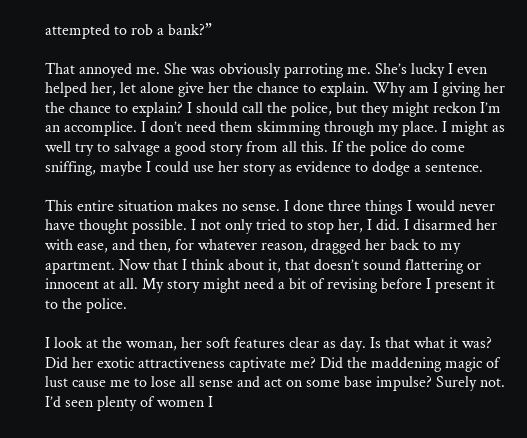attempted to rob a bank?”

That annoyed me. She was obviously parroting me. She’s lucky I even helped her, let alone give her the chance to explain. Why am I giving her the chance to explain? I should call the police, but they might reckon I’m an accomplice. I don’t need them skimming through my place. I might as well try to salvage a good story from all this. If the police do come sniffing, maybe I could use her story as evidence to dodge a sentence.

This entire situation makes no sense. I done three things I would never have thought possible. I not only tried to stop her, I did. I disarmed her with ease, and then, for whatever reason, dragged her back to my apartment. Now that I think about it, that doesn’t sound flattering or innocent at all. My story might need a bit of revising before I present it to the police.

I look at the woman, her soft features clear as day. Is that what it was? Did her exotic attractiveness captivate me? Did the maddening magic of lust cause me to lose all sense and act on some base impulse? Surely not. I’d seen plenty of women I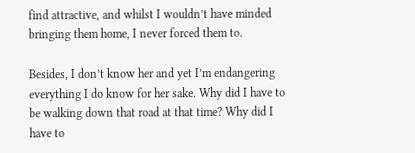find attractive, and whilst I wouldn’t have minded bringing them home, I never forced them to.

Besides, I don’t know her and yet I’m endangering everything I do know for her sake. Why did I have to be walking down that road at that time? Why did I have to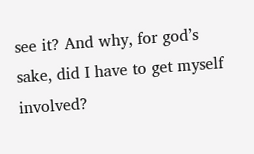see it? And why, for god’s sake, did I have to get myself involved?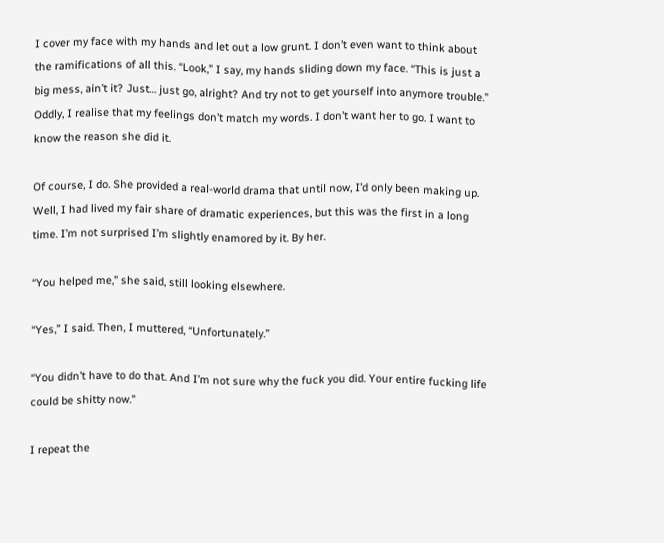I cover my face with my hands and let out a low grunt. I don’t even want to think about the ramifications of all this. “Look,” I say, my hands sliding down my face. “This is just a big mess, ain’t it? Just… just go, alright? And try not to get yourself into anymore trouble.” Oddly, I realise that my feelings don’t match my words. I don’t want her to go. I want to know the reason she did it.

Of course, I do. She provided a real-world drama that until now, I’d only been making up. Well, I had lived my fair share of dramatic experiences, but this was the first in a long time. I’m not surprised I’m slightly enamored by it. By her.

“You helped me,” she said, still looking elsewhere.

“Yes,” I said. Then, I muttered, “Unfortunately.”

“You didn’t have to do that. And I’m not sure why the fuck you did. Your entire fucking life could be shitty now.”

I repeat the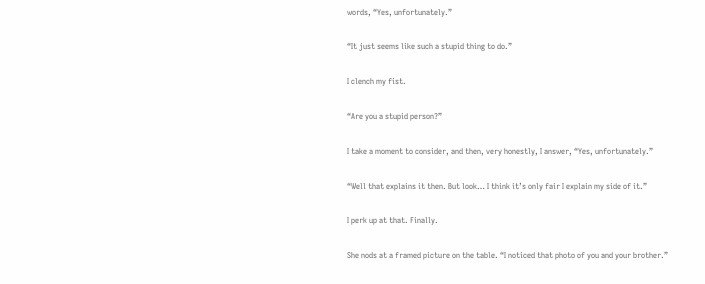words, “Yes, unfortunately.”

“It just seems like such a stupid thing to do.”

I clench my fist.

“Are you a stupid person?”

I take a moment to consider, and then, very honestly, I answer, “Yes, unfortunately.”

“Well that explains it then. But look… I think it’s only fair I explain my side of it.”

I perk up at that. Finally.

She nods at a framed picture on the table. “I noticed that photo of you and your brother.”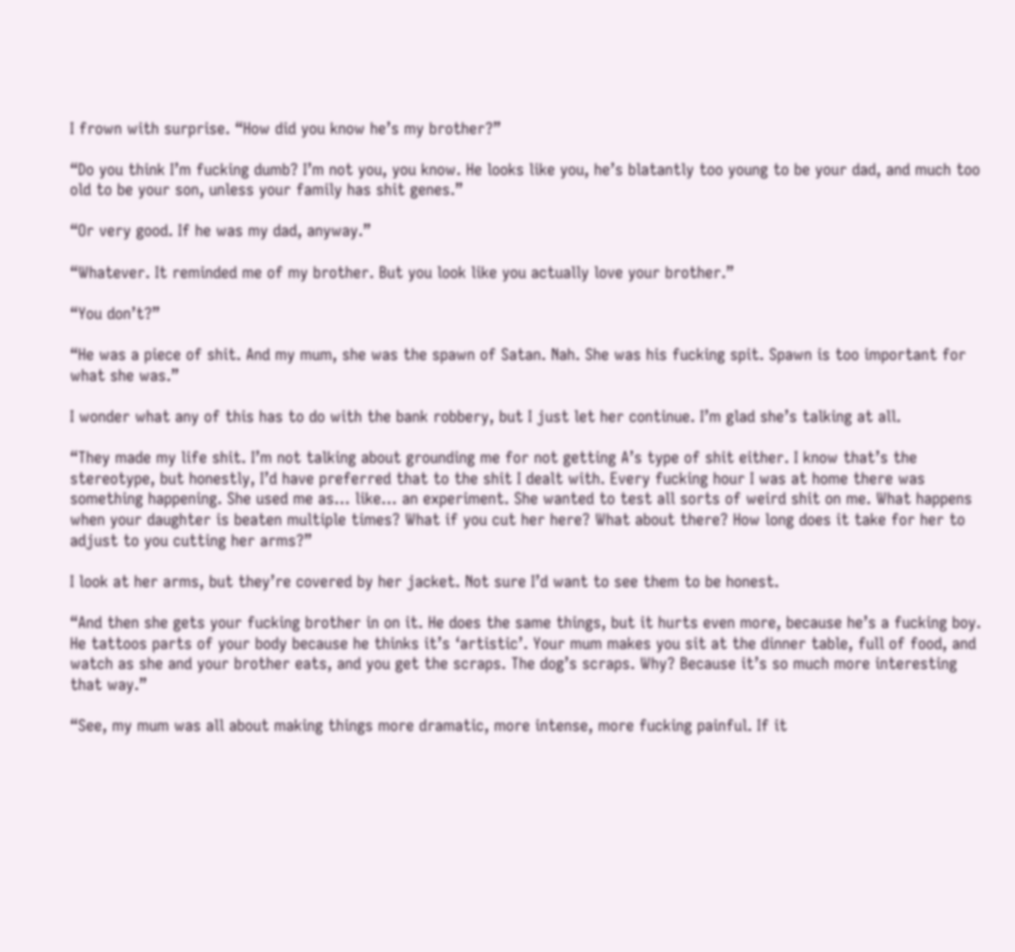I frown with surprise. “How did you know he’s my brother?”

“Do you think I’m fucking dumb? I’m not you, you know. He looks like you, he’s blatantly too young to be your dad, and much too old to be your son, unless your family has shit genes.”

“Or very good. If he was my dad, anyway.”

“Whatever. It reminded me of my brother. But you look like you actually love your brother.”

“You don’t?”

“He was a piece of shit. And my mum, she was the spawn of Satan. Nah. She was his fucking spit. Spawn is too important for what she was.”

I wonder what any of this has to do with the bank robbery, but I just let her continue. I’m glad she’s talking at all.

“They made my life shit. I’m not talking about grounding me for not getting A’s type of shit either. I know that’s the stereotype, but honestly, I’d have preferred that to the shit I dealt with. Every fucking hour I was at home there was something happening. She used me as… like… an experiment. She wanted to test all sorts of weird shit on me. What happens when your daughter is beaten multiple times? What if you cut her here? What about there? How long does it take for her to adjust to you cutting her arms?”

I look at her arms, but they’re covered by her jacket. Not sure I’d want to see them to be honest.

“And then she gets your fucking brother in on it. He does the same things, but it hurts even more, because he’s a fucking boy. He tattoos parts of your body because he thinks it’s ‘artistic’. Your mum makes you sit at the dinner table, full of food, and watch as she and your brother eats, and you get the scraps. The dog’s scraps. Why? Because it’s so much more interesting that way.”

“See, my mum was all about making things more dramatic, more intense, more fucking painful. If it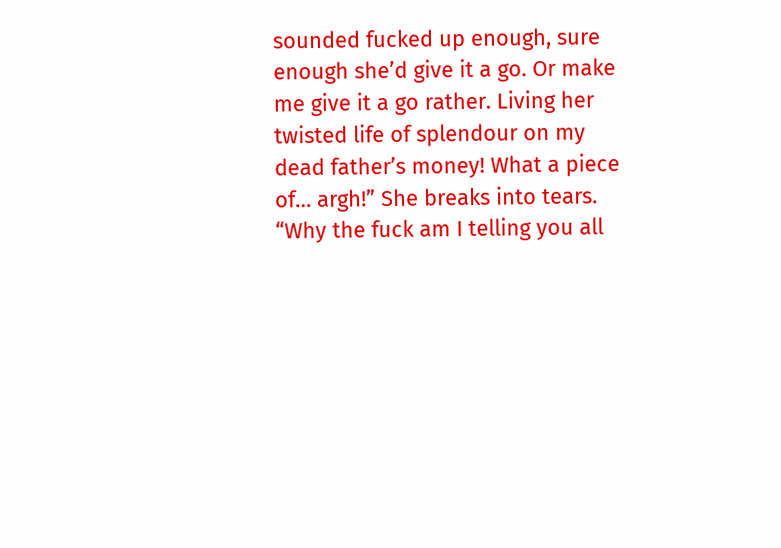sounded fucked up enough, sure enough she’d give it a go. Or make me give it a go rather. Living her twisted life of splendour on my dead father’s money! What a piece of… argh!” She breaks into tears. “Why the fuck am I telling you all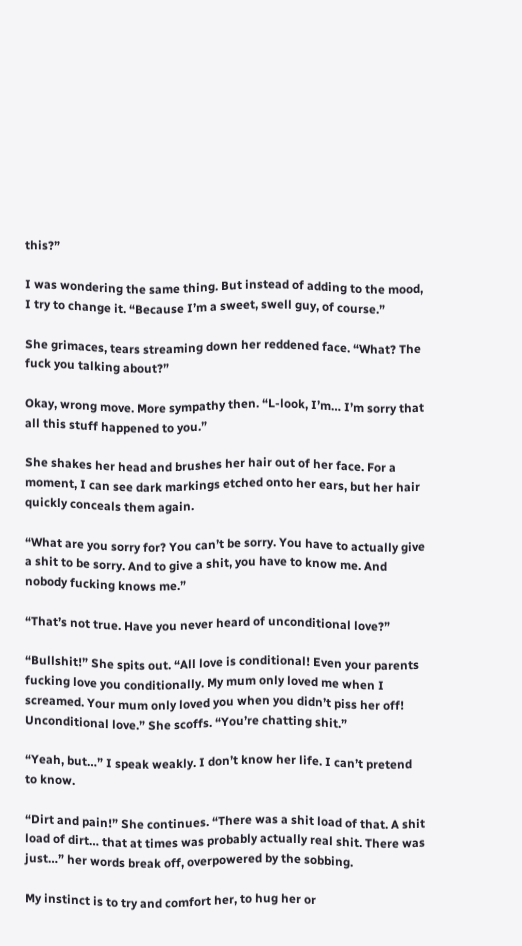this?”

I was wondering the same thing. But instead of adding to the mood, I try to change it. “Because I’m a sweet, swell guy, of course.”

She grimaces, tears streaming down her reddened face. “What? The fuck you talking about?”

Okay, wrong move. More sympathy then. “L-look, I’m… I’m sorry that all this stuff happened to you.”

She shakes her head and brushes her hair out of her face. For a moment, I can see dark markings etched onto her ears, but her hair quickly conceals them again.

“What are you sorry for? You can’t be sorry. You have to actually give a shit to be sorry. And to give a shit, you have to know me. And nobody fucking knows me.”

“That’s not true. Have you never heard of unconditional love?”

“Bullshit!” She spits out. “All love is conditional! Even your parents fucking love you conditionally. My mum only loved me when I screamed. Your mum only loved you when you didn’t piss her off! Unconditional love.” She scoffs. “You’re chatting shit.”

“Yeah, but…” I speak weakly. I don’t know her life. I can’t pretend to know.

“Dirt and pain!” She continues. “There was a shit load of that. A shit load of dirt… that at times was probably actually real shit. There was just…” her words break off, overpowered by the sobbing.

My instinct is to try and comfort her, to hug her or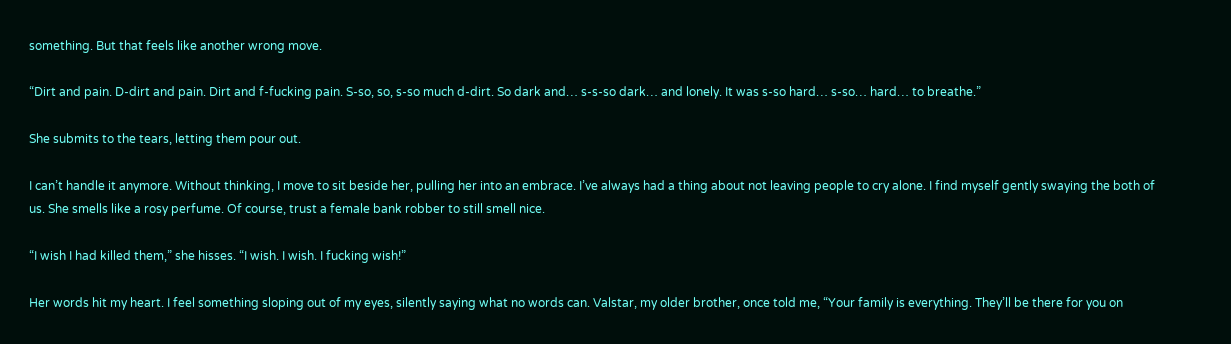something. But that feels like another wrong move.

“Dirt and pain. D-dirt and pain. Dirt and f-fucking pain. S-so, so, s-so much d-dirt. So dark and… s-s-so dark… and lonely. It was s-so hard… s-so… hard… to breathe.”

She submits to the tears, letting them pour out.

I can’t handle it anymore. Without thinking, I move to sit beside her, pulling her into an embrace. I’ve always had a thing about not leaving people to cry alone. I find myself gently swaying the both of us. She smells like a rosy perfume. Of course, trust a female bank robber to still smell nice.

“I wish I had killed them,” she hisses. “I wish. I wish. I fucking wish!”

Her words hit my heart. I feel something sloping out of my eyes, silently saying what no words can. Valstar, my older brother, once told me, “Your family is everything. They’ll be there for you on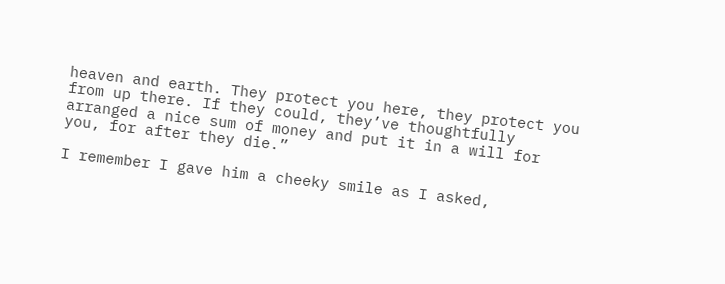heaven and earth. They protect you here, they protect you from up there. If they could, they’ve thoughtfully arranged a nice sum of money and put it in a will for you, for after they die.”

I remember I gave him a cheeky smile as I asked,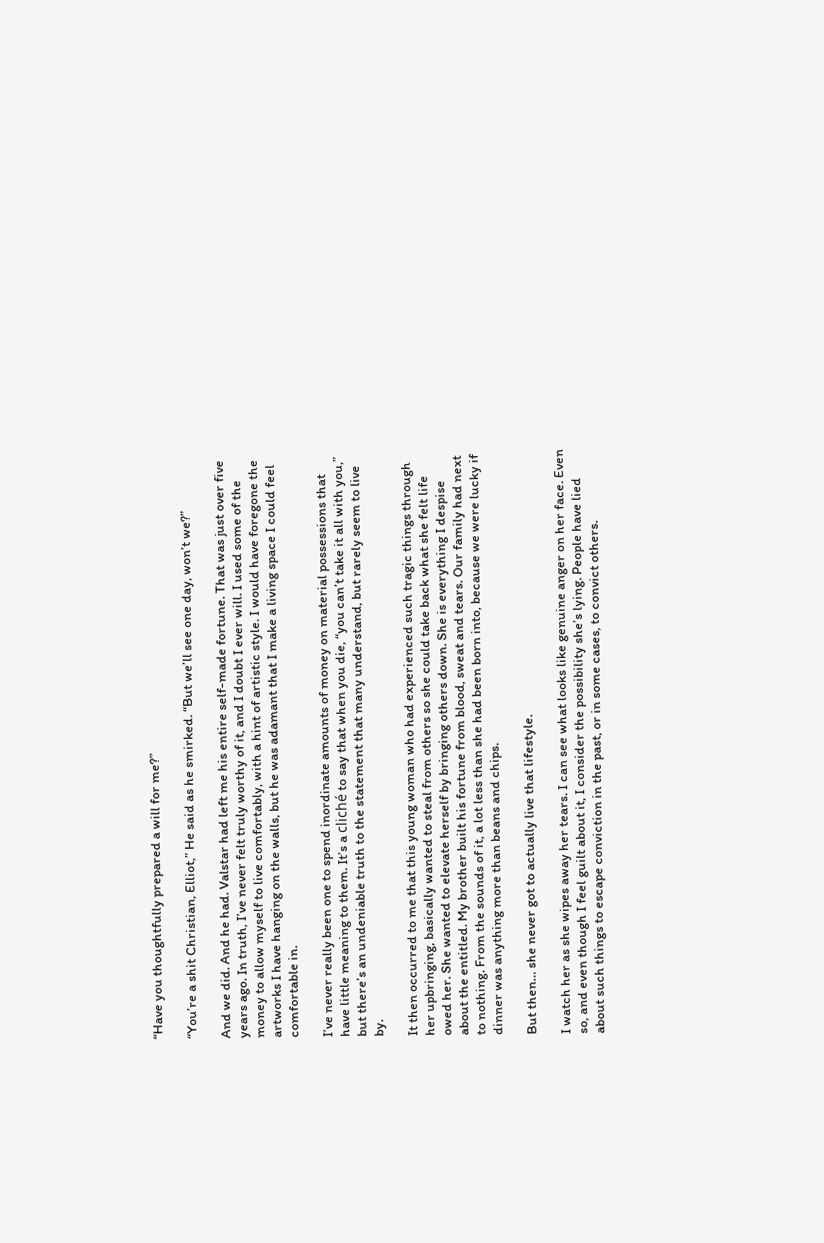“Have you thoughtfully prepared a will for me?”

“You’re a shit Christian, Elliot,” He said as he smirked. “But we’ll see one day, won’t we?”

And we did. And he had. Valstar had left me his entire self-made fortune. That was just over five years ago. In truth, I’ve never felt truly worthy of it, and I doubt I ever will. I used some of the money to allow myself to live comfortably, with a hint of artistic style. I would have foregone the artworks I have hanging on the walls, but he was adamant that I make a living space I could feel comfortable in.

I’ve never really been one to spend inordinate amounts of money on material possessions that have little meaning to them. It’s a cliché to say that when you die, “you can’t take it all with you,” but there’s an undeniable truth to the statement that many understand, but rarely seem to live by.

It then occurred to me that this young woman who had experienced such tragic things through her upbringing, basically wanted to steal from others so she could take back what she felt life owed her. She wanted to elevate herself by bringing others down. She is everything I despise about the entitled. My brother built his fortune from blood, sweat and tears. Our family had next to nothing. From the sounds of it, a lot less than she had been born into, because we were lucky if dinner was anything more than beans and chips.

But then… she never got to actually live that lifestyle.

I watch her as she wipes away her tears. I can see what looks like genuine anger on her face. Even so, and even though I feel guilt about it, I consider the possibility she’s lying. People have lied about such things to escape conviction in the past, or in some cases, to convict others.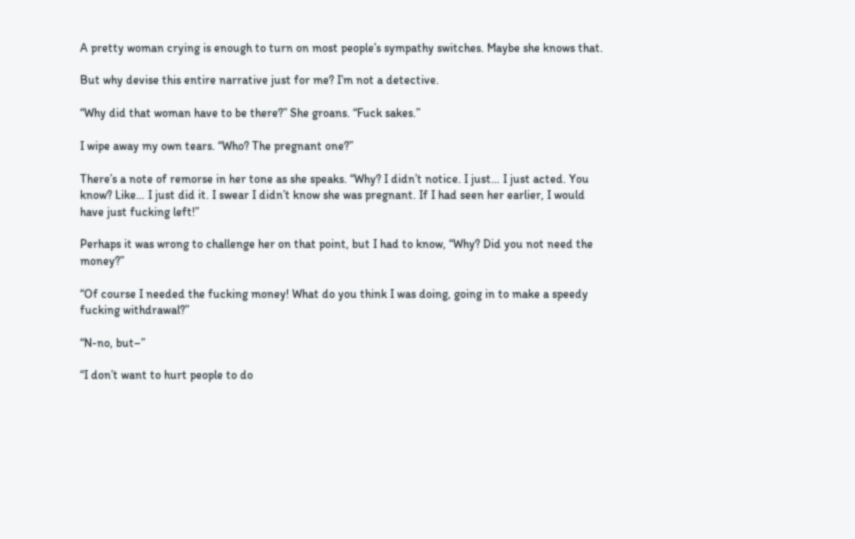A pretty woman crying is enough to turn on most people’s sympathy switches. Maybe she knows that.

But why devise this entire narrative just for me? I’m not a detective.

“Why did that woman have to be there?” She groans. “Fuck sakes.”

I wipe away my own tears. “Who? The pregnant one?”

There’s a note of remorse in her tone as she speaks. “Why? I didn’t notice. I just… I just acted. You know? Like… I just did it. I swear I didn’t know she was pregnant. If I had seen her earlier, I would have just fucking left!”

Perhaps it was wrong to challenge her on that point, but I had to know, “Why? Did you not need the money?”

“Of course I needed the fucking money! What do you think I was doing, going in to make a speedy fucking withdrawal?”

“N-no, but–”

“I don’t want to hurt people to do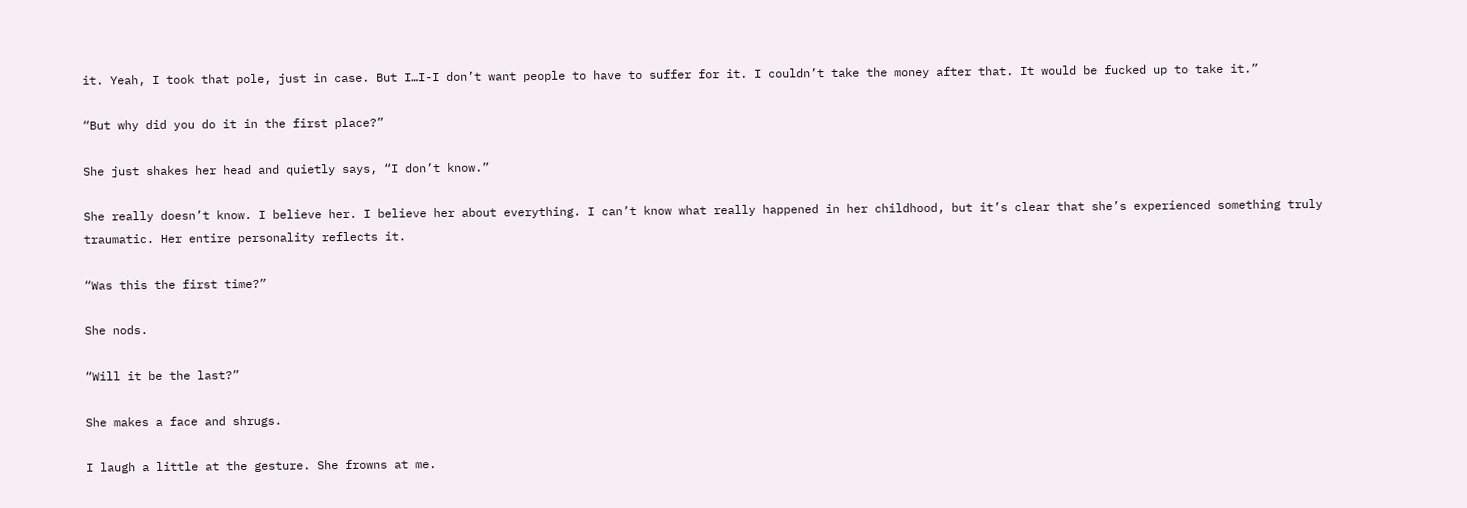it. Yeah, I took that pole, just in case. But I…I-I don’t want people to have to suffer for it. I couldn’t take the money after that. It would be fucked up to take it.”

“But why did you do it in the first place?”

She just shakes her head and quietly says, “I don’t know.”

She really doesn’t know. I believe her. I believe her about everything. I can’t know what really happened in her childhood, but it’s clear that she’s experienced something truly traumatic. Her entire personality reflects it.

“Was this the first time?”

She nods.

“Will it be the last?”

She makes a face and shrugs.

I laugh a little at the gesture. She frowns at me.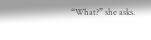“What?” she asks.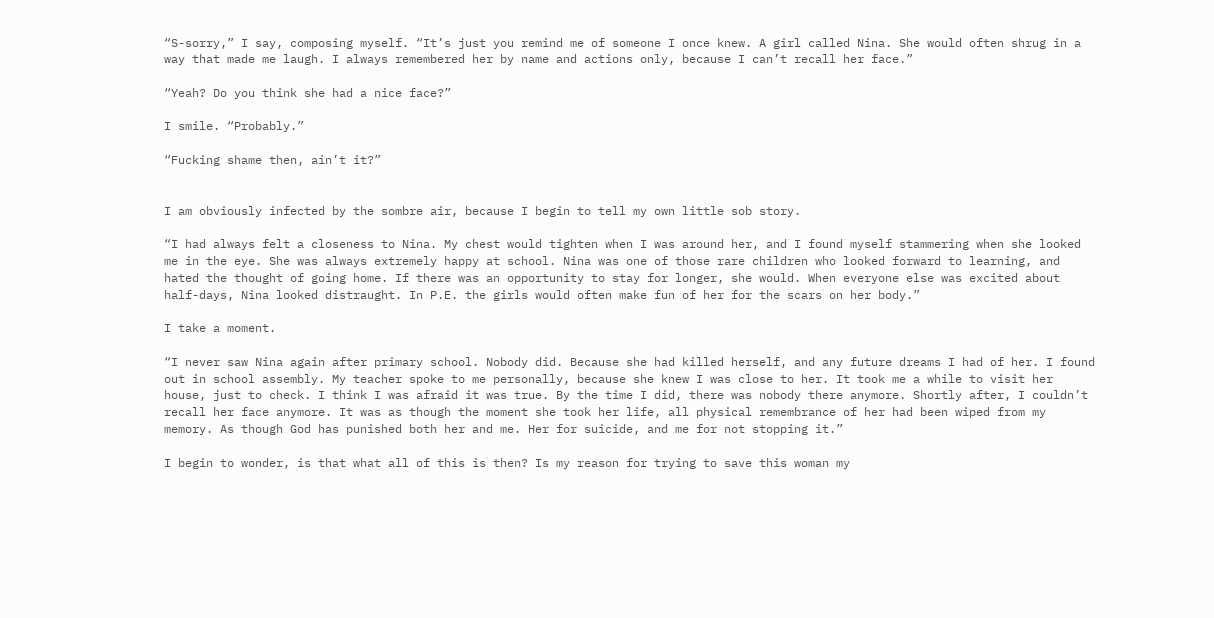“S-sorry,” I say, composing myself. “It’s just you remind me of someone I once knew. A girl called Nina. She would often shrug in a way that made me laugh. I always remembered her by name and actions only, because I can’t recall her face.”

“Yeah? Do you think she had a nice face?”

I smile. “Probably.”

“Fucking shame then, ain’t it?”


I am obviously infected by the sombre air, because I begin to tell my own little sob story.

“I had always felt a closeness to Nina. My chest would tighten when I was around her, and I found myself stammering when she looked me in the eye. She was always extremely happy at school. Nina was one of those rare children who looked forward to learning, and hated the thought of going home. If there was an opportunity to stay for longer, she would. When everyone else was excited about half-days, Nina looked distraught. In P.E. the girls would often make fun of her for the scars on her body.”

I take a moment.

“I never saw Nina again after primary school. Nobody did. Because she had killed herself, and any future dreams I had of her. I found out in school assembly. My teacher spoke to me personally, because she knew I was close to her. It took me a while to visit her house, just to check. I think I was afraid it was true. By the time I did, there was nobody there anymore. Shortly after, I couldn’t recall her face anymore. It was as though the moment she took her life, all physical remembrance of her had been wiped from my memory. As though God has punished both her and me. Her for suicide, and me for not stopping it.”

I begin to wonder, is that what all of this is then? Is my reason for trying to save this woman my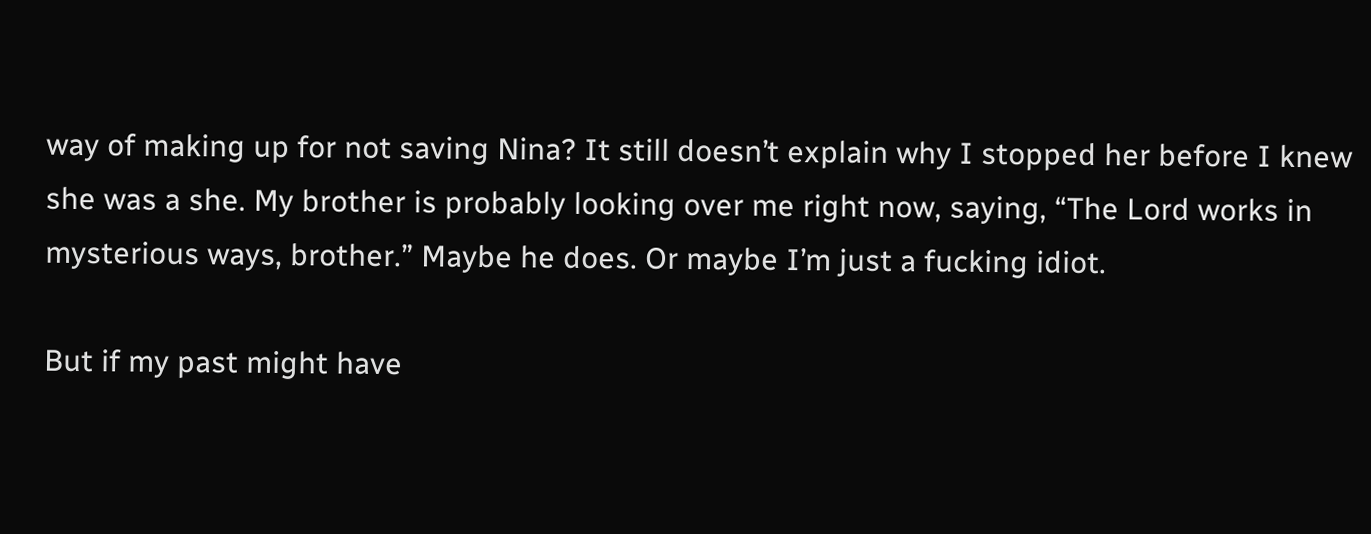way of making up for not saving Nina? It still doesn’t explain why I stopped her before I knew she was a she. My brother is probably looking over me right now, saying, “The Lord works in mysterious ways, brother.” Maybe he does. Or maybe I’m just a fucking idiot.

But if my past might have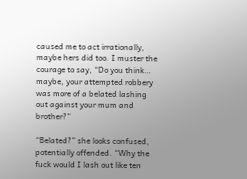caused me to act irrationally, maybe hers did too. I muster the courage to say, “Do you think… maybe, your attempted robbery was more of a belated lashing out against your mum and brother?”

“Belated?” she looks confused, potentially offended. “Why the fuck would I lash out like ten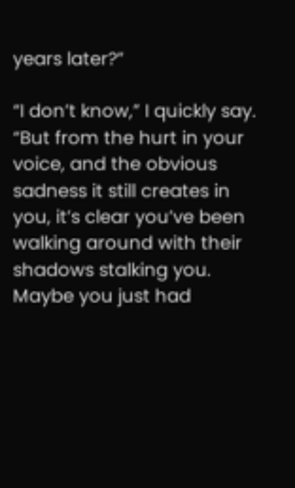years later?”

“I don’t know,” I quickly say. “But from the hurt in your voice, and the obvious sadness it still creates in you, it’s clear you’ve been walking around with their shadows stalking you. Maybe you just had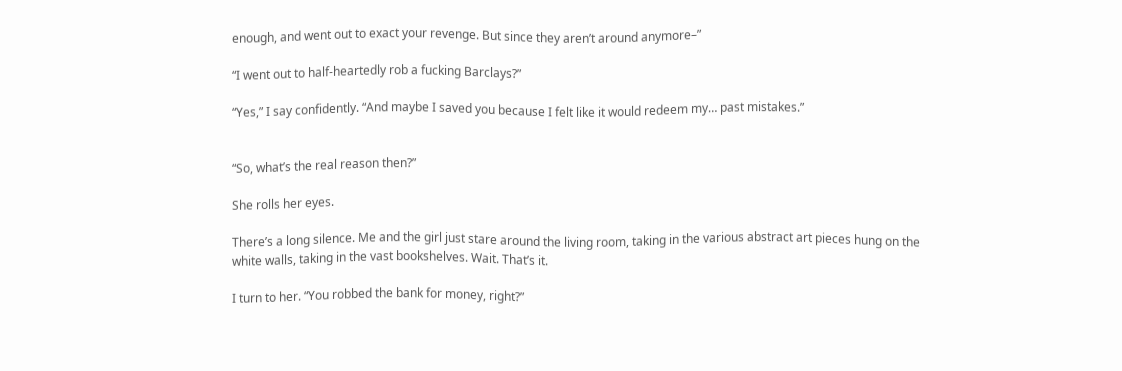enough, and went out to exact your revenge. But since they aren’t around anymore–”

“I went out to half-heartedly rob a fucking Barclays?”

“Yes,” I say confidently. “And maybe I saved you because I felt like it would redeem my… past mistakes.”


“So, what’s the real reason then?”

She rolls her eyes.

There’s a long silence. Me and the girl just stare around the living room, taking in the various abstract art pieces hung on the white walls, taking in the vast bookshelves. Wait. That’s it.

I turn to her. “You robbed the bank for money, right?”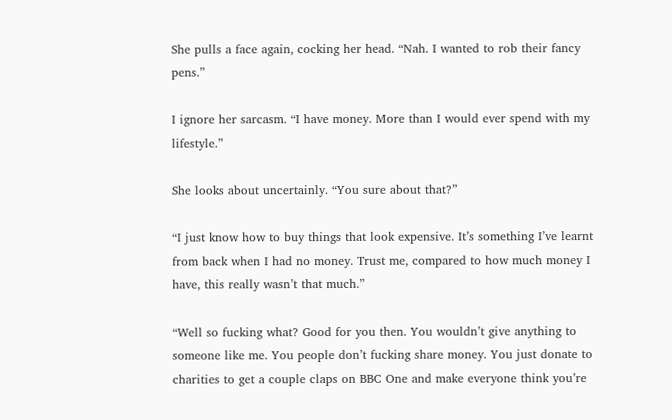She pulls a face again, cocking her head. “Nah. I wanted to rob their fancy pens.”

I ignore her sarcasm. “I have money. More than I would ever spend with my lifestyle.”

She looks about uncertainly. “You sure about that?”

“I just know how to buy things that look expensive. It’s something I’ve learnt from back when I had no money. Trust me, compared to how much money I have, this really wasn’t that much.”

“Well so fucking what? Good for you then. You wouldn’t give anything to someone like me. You people don’t fucking share money. You just donate to charities to get a couple claps on BBC One and make everyone think you’re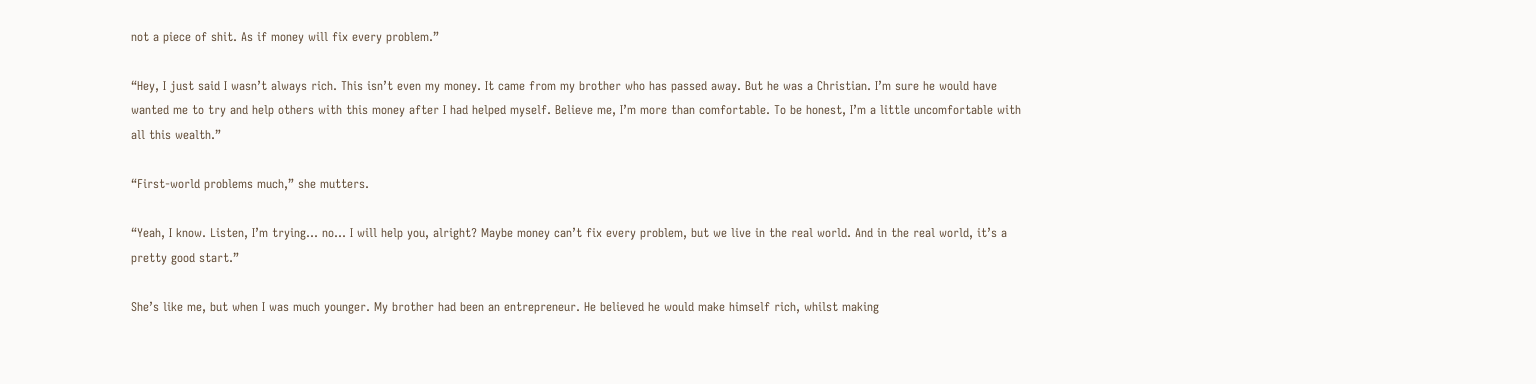not a piece of shit. As if money will fix every problem.”

“Hey, I just said I wasn’t always rich. This isn’t even my money. It came from my brother who has passed away. But he was a Christian. I’m sure he would have wanted me to try and help others with this money after I had helped myself. Believe me, I’m more than comfortable. To be honest, I’m a little uncomfortable with all this wealth.”

“First-world problems much,” she mutters.

“Yeah, I know. Listen, I’m trying… no… I will help you, alright? Maybe money can’t fix every problem, but we live in the real world. And in the real world, it’s a pretty good start.”

She’s like me, but when I was much younger. My brother had been an entrepreneur. He believed he would make himself rich, whilst making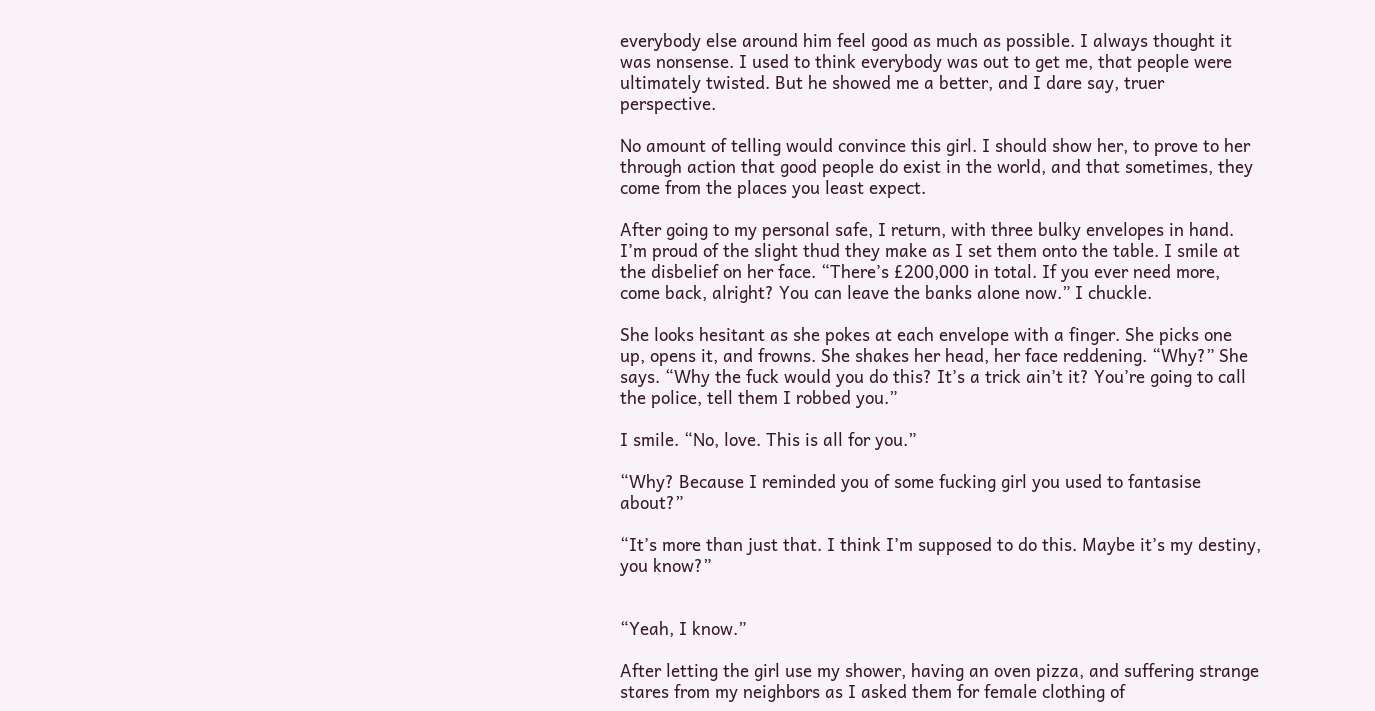everybody else around him feel good as much as possible. I always thought it was nonsense. I used to think everybody was out to get me, that people were ultimately twisted. But he showed me a better, and I dare say, truer perspective.

No amount of telling would convince this girl. I should show her, to prove to her through action that good people do exist in the world, and that sometimes, they come from the places you least expect.

After going to my personal safe, I return, with three bulky envelopes in hand. I’m proud of the slight thud they make as I set them onto the table. I smile at the disbelief on her face. “There’s £200,000 in total. If you ever need more, come back, alright? You can leave the banks alone now.” I chuckle.

She looks hesitant as she pokes at each envelope with a finger. She picks one up, opens it, and frowns. She shakes her head, her face reddening. “Why?” She says. “Why the fuck would you do this? It’s a trick ain’t it? You’re going to call the police, tell them I robbed you.”

I smile. “No, love. This is all for you.”

“Why? Because I reminded you of some fucking girl you used to fantasise about?”

“It’s more than just that. I think I’m supposed to do this. Maybe it’s my destiny, you know?”


“Yeah, I know.”

After letting the girl use my shower, having an oven pizza, and suffering strange stares from my neighbors as I asked them for female clothing of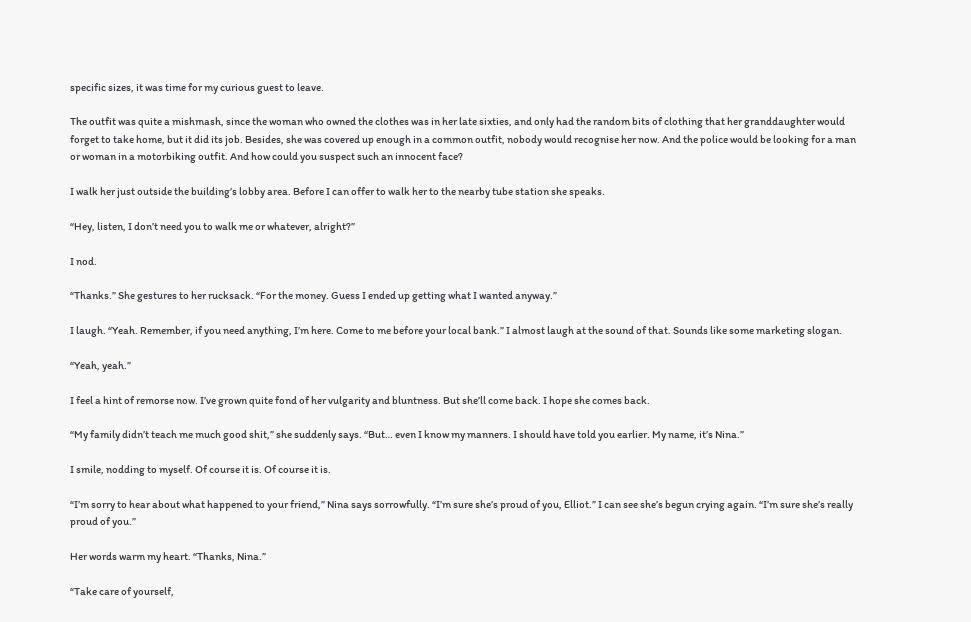specific sizes, it was time for my curious guest to leave.

The outfit was quite a mishmash, since the woman who owned the clothes was in her late sixties, and only had the random bits of clothing that her granddaughter would forget to take home, but it did its job. Besides, she was covered up enough in a common outfit, nobody would recognise her now. And the police would be looking for a man or woman in a motorbiking outfit. And how could you suspect such an innocent face?

I walk her just outside the building’s lobby area. Before I can offer to walk her to the nearby tube station she speaks.

“Hey, listen, I don’t need you to walk me or whatever, alright?”

I nod.

“Thanks.” She gestures to her rucksack. “For the money. Guess I ended up getting what I wanted anyway.”

I laugh. “Yeah. Remember, if you need anything, I’m here. Come to me before your local bank.” I almost laugh at the sound of that. Sounds like some marketing slogan.

“Yeah, yeah.”

I feel a hint of remorse now. I’ve grown quite fond of her vulgarity and bluntness. But she’ll come back. I hope she comes back.

“My family didn’t teach me much good shit,” she suddenly says. “But… even I know my manners. I should have told you earlier. My name, it’s Nina.”

I smile, nodding to myself. Of course it is. Of course it is.

“I’m sorry to hear about what happened to your friend,” Nina says sorrowfully. “I’m sure she’s proud of you, Elliot.” I can see she’s begun crying again. “I’m sure she’s really proud of you.”

Her words warm my heart. “Thanks, Nina.”

“Take care of yourself,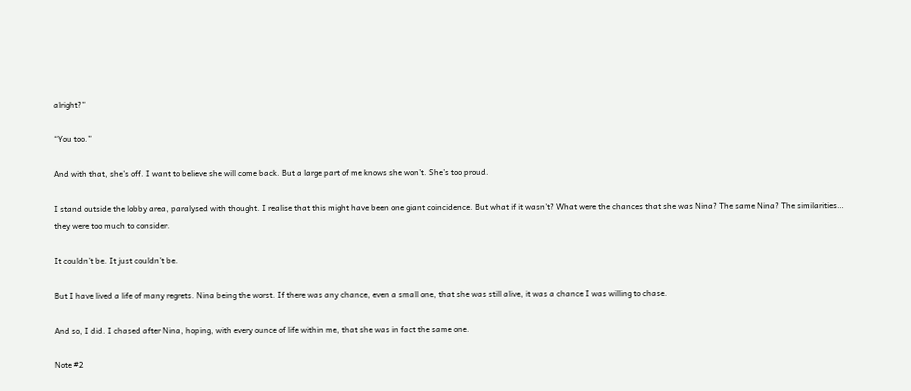alright?”

“You too.”

And with that, she’s off. I want to believe she will come back. But a large part of me knows she won’t. She’s too proud.

I stand outside the lobby area, paralysed with thought. I realise that this might have been one giant coincidence. But what if it wasn’t? What were the chances that she was Nina? The same Nina? The similarities… they were too much to consider.

It couldn’t be. It just couldn’t be.

But I have lived a life of many regrets. Nina being the worst. If there was any chance, even a small one, that she was still alive, it was a chance I was willing to chase.

And so, I did. I chased after Nina, hoping, with every ounce of life within me, that she was in fact the same one.

Note #2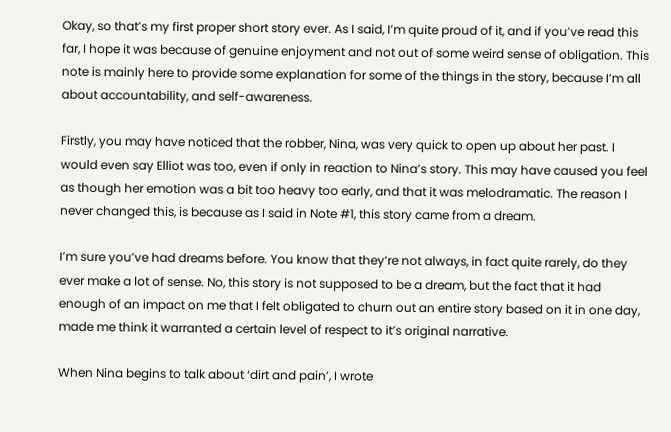Okay, so that’s my first proper short story ever. As I said, I’m quite proud of it, and if you’ve read this far, I hope it was because of genuine enjoyment and not out of some weird sense of obligation. This note is mainly here to provide some explanation for some of the things in the story, because I’m all about accountability, and self-awareness.

Firstly, you may have noticed that the robber, Nina, was very quick to open up about her past. I would even say Elliot was too, even if only in reaction to Nina’s story. This may have caused you feel as though her emotion was a bit too heavy too early, and that it was melodramatic. The reason I never changed this, is because as I said in Note #1, this story came from a dream.

I’m sure you’ve had dreams before. You know that they’re not always, in fact quite rarely, do they ever make a lot of sense. No, this story is not supposed to be a dream, but the fact that it had enough of an impact on me that I felt obligated to churn out an entire story based on it in one day, made me think it warranted a certain level of respect to it’s original narrative.

When Nina begins to talk about ‘dirt and pain’, I wrote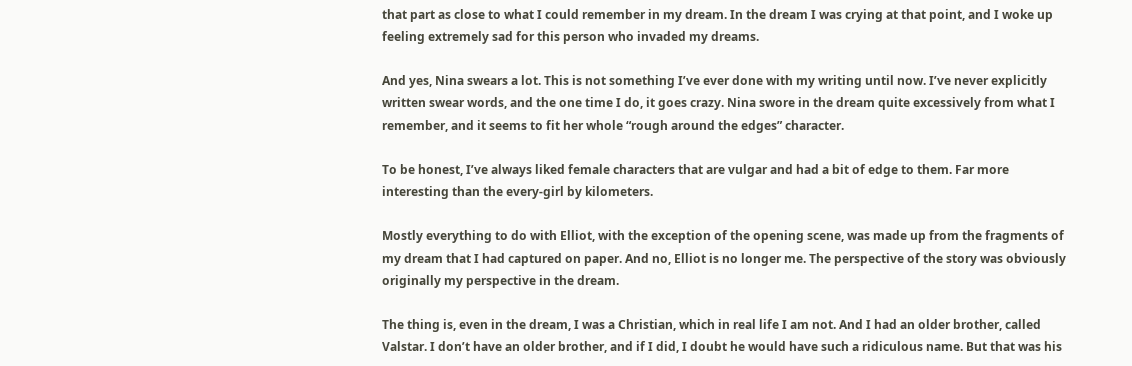that part as close to what I could remember in my dream. In the dream I was crying at that point, and I woke up feeling extremely sad for this person who invaded my dreams.

And yes, Nina swears a lot. This is not something I’ve ever done with my writing until now. I’ve never explicitly written swear words, and the one time I do, it goes crazy. Nina swore in the dream quite excessively from what I remember, and it seems to fit her whole “rough around the edges” character.

To be honest, I’ve always liked female characters that are vulgar and had a bit of edge to them. Far more interesting than the every-girl by kilometers.

Mostly everything to do with Elliot, with the exception of the opening scene, was made up from the fragments of my dream that I had captured on paper. And no, Elliot is no longer me. The perspective of the story was obviously originally my perspective in the dream.

The thing is, even in the dream, I was a Christian, which in real life I am not. And I had an older brother, called Valstar. I don’t have an older brother, and if I did, I doubt he would have such a ridiculous name. But that was his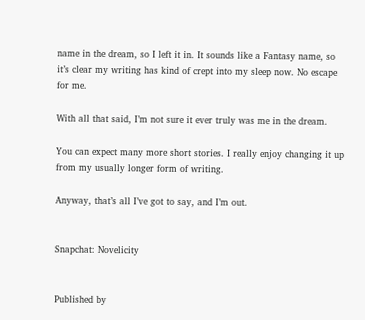name in the dream, so I left it in. It sounds like a Fantasy name, so it’s clear my writing has kind of crept into my sleep now. No escape for me.

With all that said, I’m not sure it ever truly was me in the dream.

You can expect many more short stories. I really enjoy changing it up from my usually longer form of writing.

Anyway, that’s all I’ve got to say, and I’m out.


Snapchat: Novelicity


Published by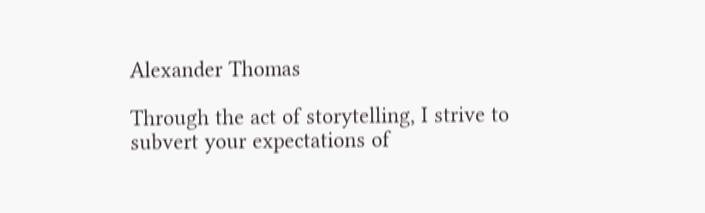Alexander Thomas

Through the act of storytelling, I strive to subvert your expectations of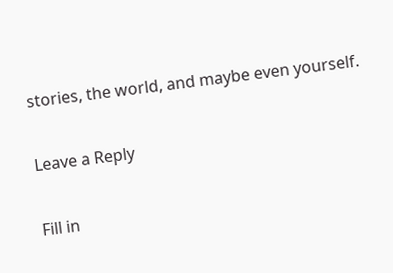stories, the world, and maybe even yourself.

Leave a Reply

Fill in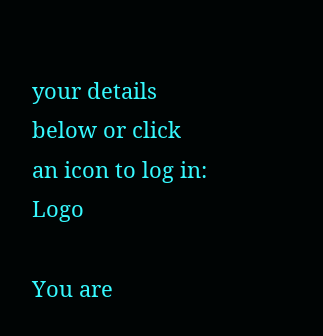your details below or click an icon to log in: Logo

You are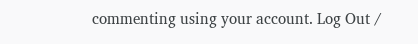commenting using your account. Log Out /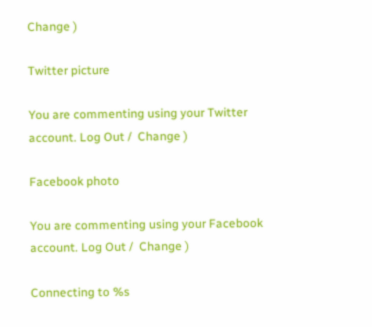Change )

Twitter picture

You are commenting using your Twitter account. Log Out /  Change )

Facebook photo

You are commenting using your Facebook account. Log Out /  Change )

Connecting to %s